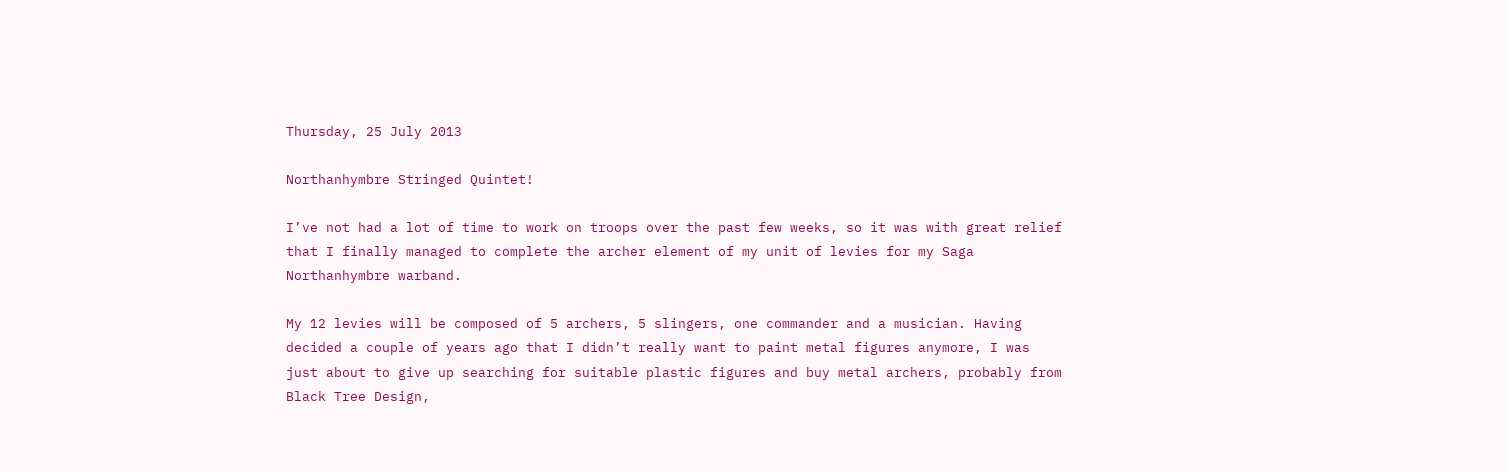Thursday, 25 July 2013

Northanhymbre Stringed Quintet!

I’ve not had a lot of time to work on troops over the past few weeks, so it was with great relief that I finally managed to complete the archer element of my unit of levies for my Saga Northanhymbre warband.

My 12 levies will be composed of 5 archers, 5 slingers, one commander and a musician. Having decided a couple of years ago that I didn’t really want to paint metal figures anymore, I was just about to give up searching for suitable plastic figures and buy metal archers, probably from Black Tree Design,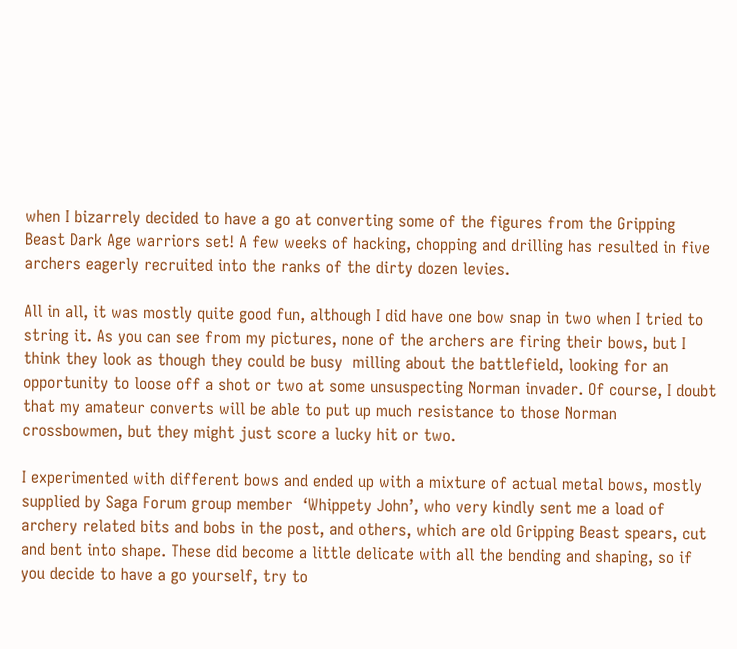when I bizarrely decided to have a go at converting some of the figures from the Gripping Beast Dark Age warriors set! A few weeks of hacking, chopping and drilling has resulted in five archers eagerly recruited into the ranks of the dirty dozen levies.

All in all, it was mostly quite good fun, although I did have one bow snap in two when I tried to string it. As you can see from my pictures, none of the archers are firing their bows, but I think they look as though they could be busy  milling about the battlefield, looking for an opportunity to loose off a shot or two at some unsuspecting Norman invader. Of course, I doubt that my amateur converts will be able to put up much resistance to those Norman crossbowmen, but they might just score a lucky hit or two.

I experimented with different bows and ended up with a mixture of actual metal bows, mostly supplied by Saga Forum group member  ‘Whippety John’, who very kindly sent me a load of archery related bits and bobs in the post, and others, which are old Gripping Beast spears, cut and bent into shape. These did become a little delicate with all the bending and shaping, so if you decide to have a go yourself, try to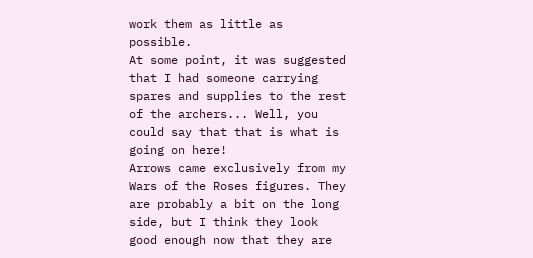work them as little as possible.
At some point, it was suggested that I had someone carrying spares and supplies to the rest of the archers... Well, you could say that that is what is going on here!
Arrows came exclusively from my Wars of the Roses figures. They are probably a bit on the long side, but I think they look good enough now that they are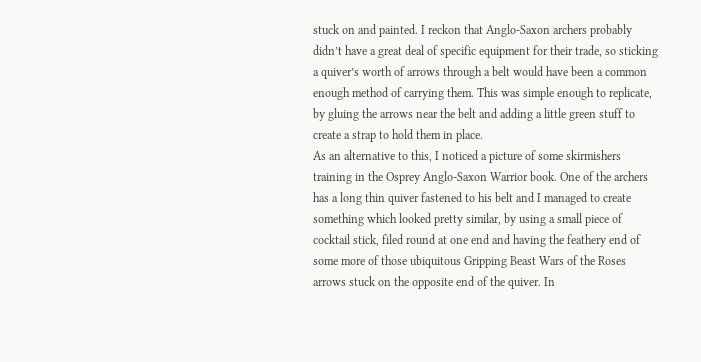stuck on and painted. I reckon that Anglo-Saxon archers probably didn’t have a great deal of specific equipment for their trade, so sticking a quiver’s worth of arrows through a belt would have been a common enough method of carrying them. This was simple enough to replicate, by gluing the arrows near the belt and adding a little green stuff to create a strap to hold them in place.
As an alternative to this, I noticed a picture of some skirmishers training in the Osprey Anglo-Saxon Warrior book. One of the archers has a long thin quiver fastened to his belt and I managed to create something which looked pretty similar, by using a small piece of cocktail stick, filed round at one end and having the feathery end of some more of those ubiquitous Gripping Beast Wars of the Roses arrows stuck on the opposite end of the quiver. In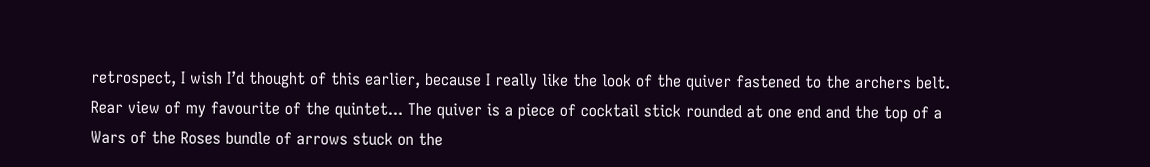retrospect, I wish I’d thought of this earlier, because I really like the look of the quiver fastened to the archers belt.
Rear view of my favourite of the quintet... The quiver is a piece of cocktail stick rounded at one end and the top of a Wars of the Roses bundle of arrows stuck on the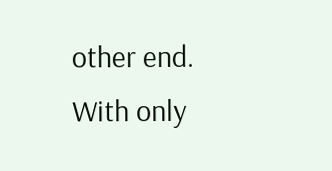other end.
With only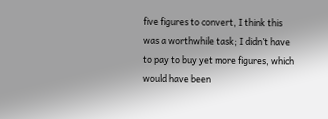five figures to convert, I think this was a worthwhile task; I didn’t have to pay to buy yet more figures, which would have been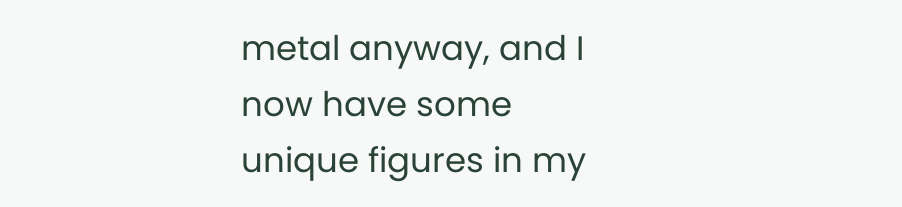metal anyway, and I now have some unique figures in my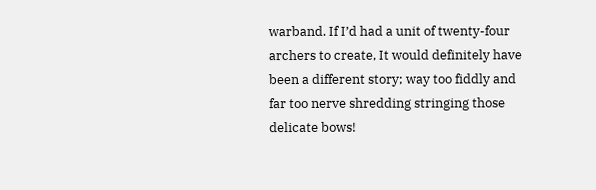warband. If I’d had a unit of twenty-four archers to create, It would definitely have been a different story; way too fiddly and far too nerve shredding stringing those delicate bows!